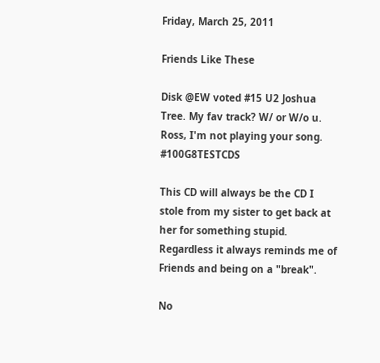Friday, March 25, 2011

Friends Like These

Disk @EW voted #15 U2 Joshua Tree. My fav track? W/ or W/o u. Ross, I'm not playing your song. #100G8TESTCDS

This CD will always be the CD I stole from my sister to get back at her for something stupid. Regardless it always reminds me of Friends and being on a "break".

No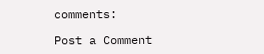comments:

Post a Comment